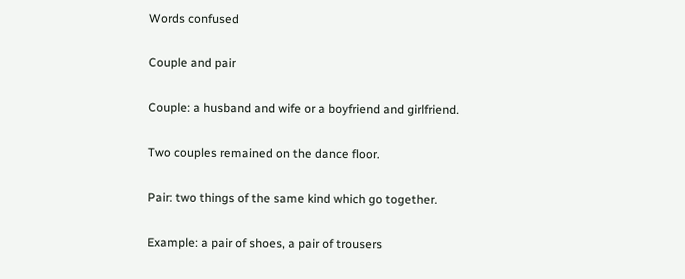Words confused

Couple and pair

Couple: a husband and wife or a boyfriend and girlfriend.

Two couples remained on the dance floor.

Pair: two things of the same kind which go together.

Example: a pair of shoes, a pair of trousers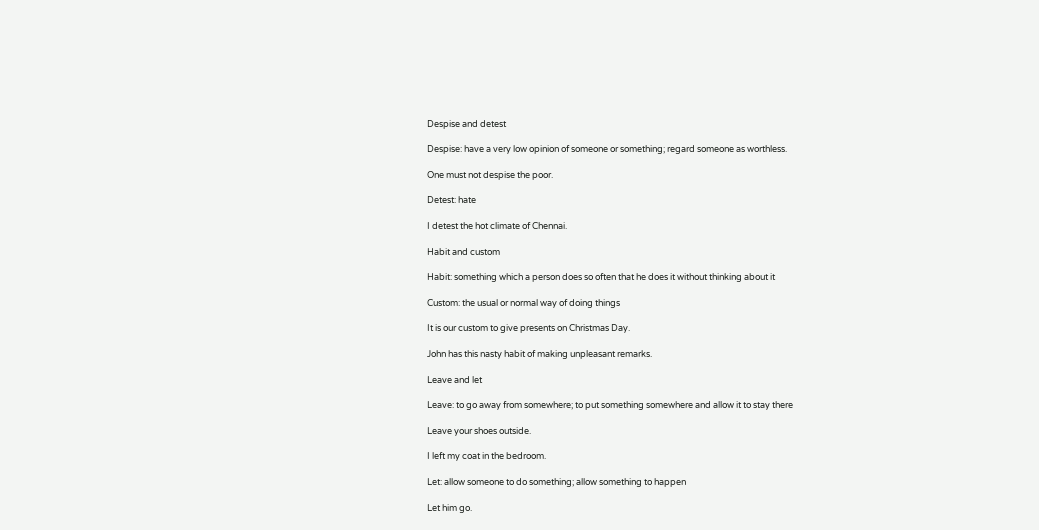Despise and detest

Despise: have a very low opinion of someone or something; regard someone as worthless.

One must not despise the poor.

Detest: hate

I detest the hot climate of Chennai.

Habit and custom

Habit: something which a person does so often that he does it without thinking about it

Custom: the usual or normal way of doing things

It is our custom to give presents on Christmas Day.

John has this nasty habit of making unpleasant remarks.

Leave and let

Leave: to go away from somewhere; to put something somewhere and allow it to stay there

Leave your shoes outside.

I left my coat in the bedroom.

Let: allow someone to do something; allow something to happen

Let him go.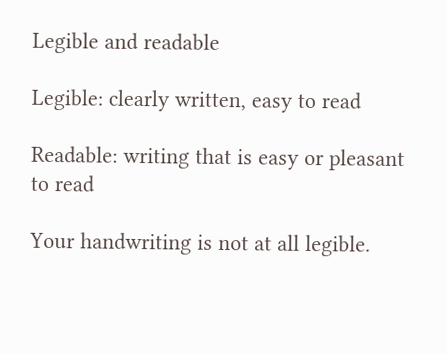Legible and readable

Legible: clearly written, easy to read

Readable: writing that is easy or pleasant to read

Your handwriting is not at all legible.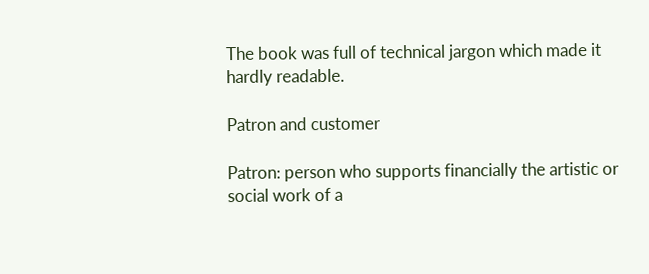The book was full of technical jargon which made it hardly readable.

Patron and customer

Patron: person who supports financially the artistic or social work of a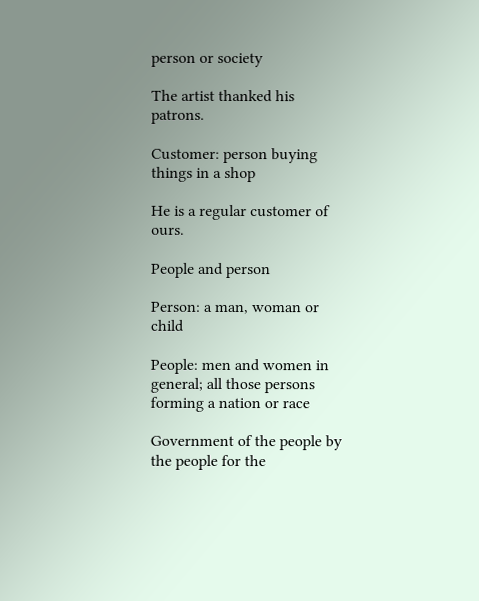person or society

The artist thanked his patrons.

Customer: person buying things in a shop

He is a regular customer of ours.

People and person

Person: a man, woman or child

People: men and women in general; all those persons forming a nation or race

Government of the people by the people for the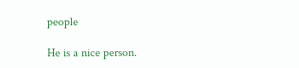people

He is a nice person.